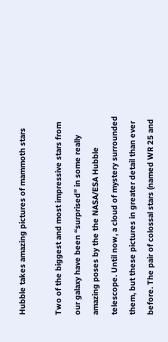Hubble takes amazing pictures of mammoth stars

Two of the biggest and most impressive stars from our galaxy have been “surprised” in some really amazing poses by the the NASA/ESA Hubble telescope. Until now, a cloud of mystery surrounded them, but these pictures in greater detail than ever before. The pair of colossal stars (named WR 25 and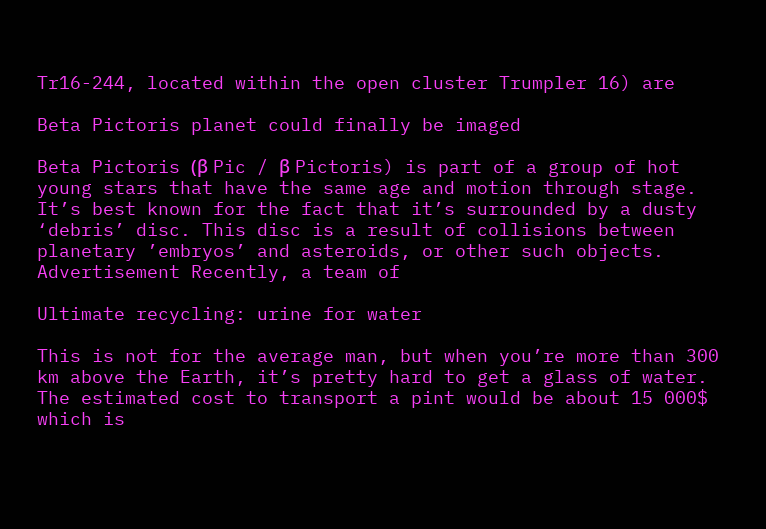Tr16-244, located within the open cluster Trumpler 16) are

Beta Pictoris planet could finally be imaged

Beta Pictoris (β Pic / β Pictoris) is part of a group of hot young stars that have the same age and motion through stage. It’s best known for the fact that it’s surrounded by a dusty ‘debris’ disc. This disc is a result of collisions between planetary ’embryos’ and asteroids, or other such objects. Advertisement Recently, a team of

Ultimate recycling: urine for water

This is not for the average man, but when you’re more than 300 km above the Earth, it’s pretty hard to get a glass of water. The estimated cost to transport a pint would be about 15 000$ which is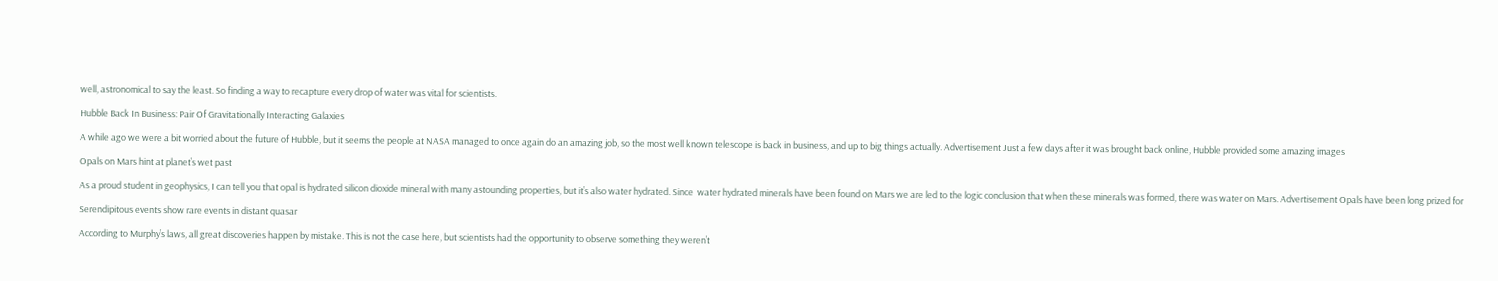well, astronomical to say the least. So finding a way to recapture every drop of water was vital for scientists.

Hubble Back In Business: Pair Of Gravitationally Interacting Galaxies

A while ago we were a bit worried about the future of Hubble, but it seems the people at NASA managed to once again do an amazing job, so the most well known telescope is back in business, and up to big things actually. Advertisement Just a few days after it was brought back online, Hubble provided some amazing images

Opals on Mars hint at planet’s wet past

As a proud student in geophysics, I can tell you that opal is hydrated silicon dioxide mineral with many astounding properties, but it’s also water hydrated. Since  water hydrated minerals have been found on Mars we are led to the logic conclusion that when these minerals was formed, there was water on Mars. Advertisement Opals have been long prized for

Serendipitous events show rare events in distant quasar

According to Murphy’s laws, all great discoveries happen by mistake. This is not the case here, but scientists had the opportunity to observe something they weren’t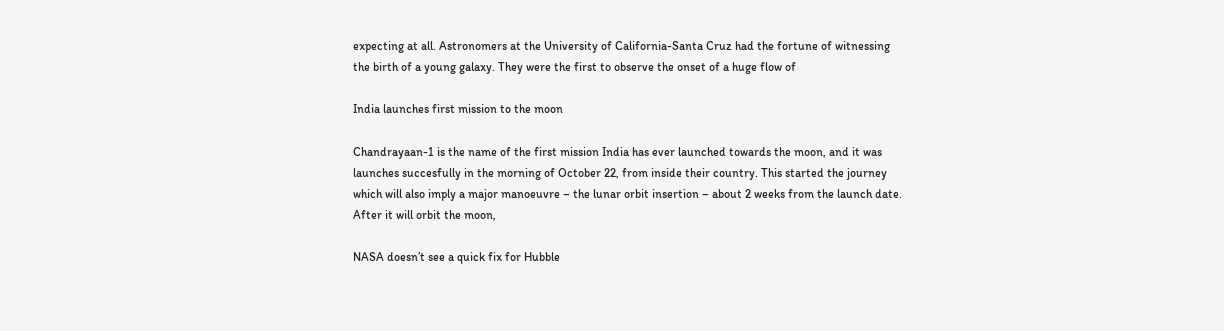expecting at all. Astronomers at the University of California-Santa Cruz had the fortune of witnessing the birth of a young galaxy. They were the first to observe the onset of a huge flow of

India launches first mission to the moon

Chandrayaan-1 is the name of the first mission India has ever launched towards the moon, and it was launches succesfully in the morning of October 22, from inside their country. This started the journey which will also imply a major manoeuvre – the lunar orbit insertion – about 2 weeks from the launch date. After it will orbit the moon,

NASA doesn’t see a quick fix for Hubble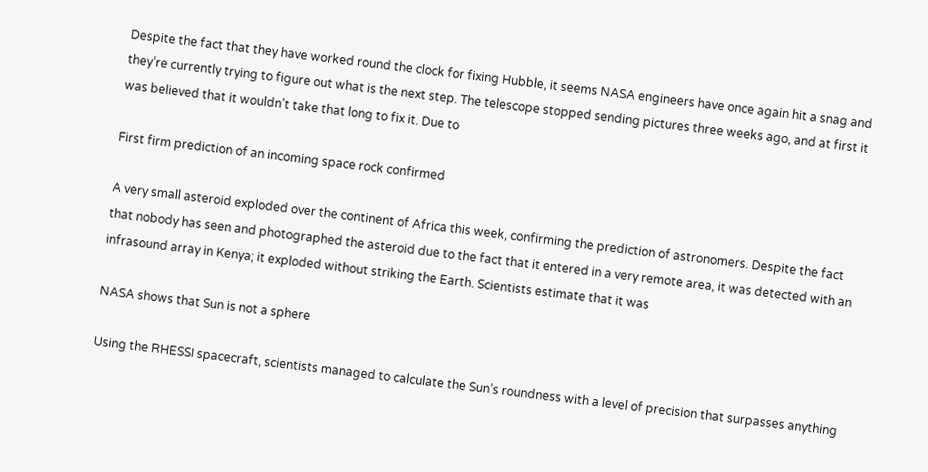Despite the fact that they have worked round the clock for fixing Hubble, it seems NASA engineers have once again hit a snag and they’re currently trying to figure out what is the next step. The telescope stopped sending pictures three weeks ago, and at first it was believed that it wouldn’t take that long to fix it. Due to

First firm prediction of an incoming space rock confirmed

A very small asteroid exploded over the continent of Africa this week, confirming the prediction of astronomers. Despite the fact that nobody has seen and photographed the asteroid due to the fact that it entered in a very remote area, it was detected with an infrasound array in Kenya; it exploded without striking the Earth. Scientists estimate that it was

NASA shows that Sun is not a sphere

Using the RHESSI spacecraft, scientists managed to calculate the Sun’s roundness with a level of precision that surpasses anything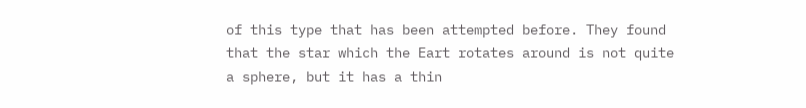of this type that has been attempted before. They found that the star which the Eart rotates around is not quite a sphere, but it has a thin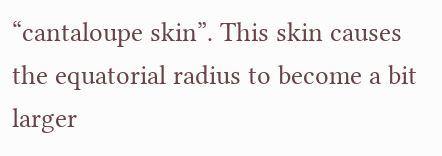“cantaloupe skin”. This skin causes the equatorial radius to become a bit larger